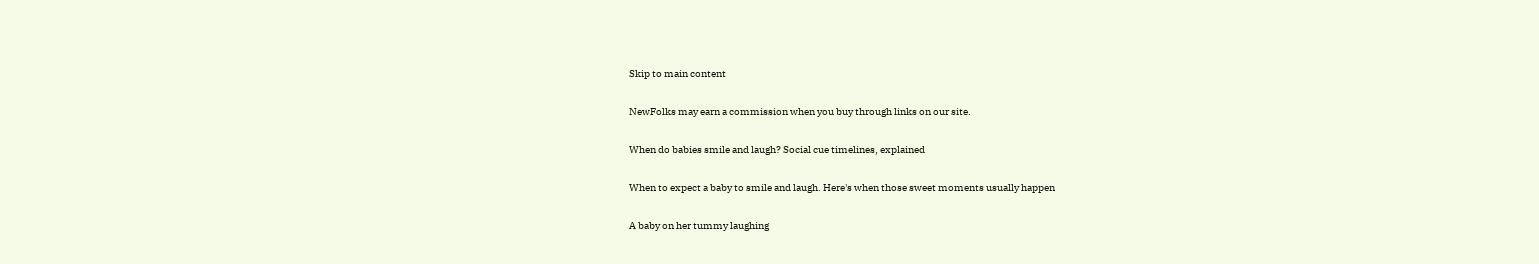Skip to main content

NewFolks may earn a commission when you buy through links on our site.

When do babies smile and laugh? Social cue timelines, explained

When to expect a baby to smile and laugh. Here's when those sweet moments usually happen

A baby on her tummy laughing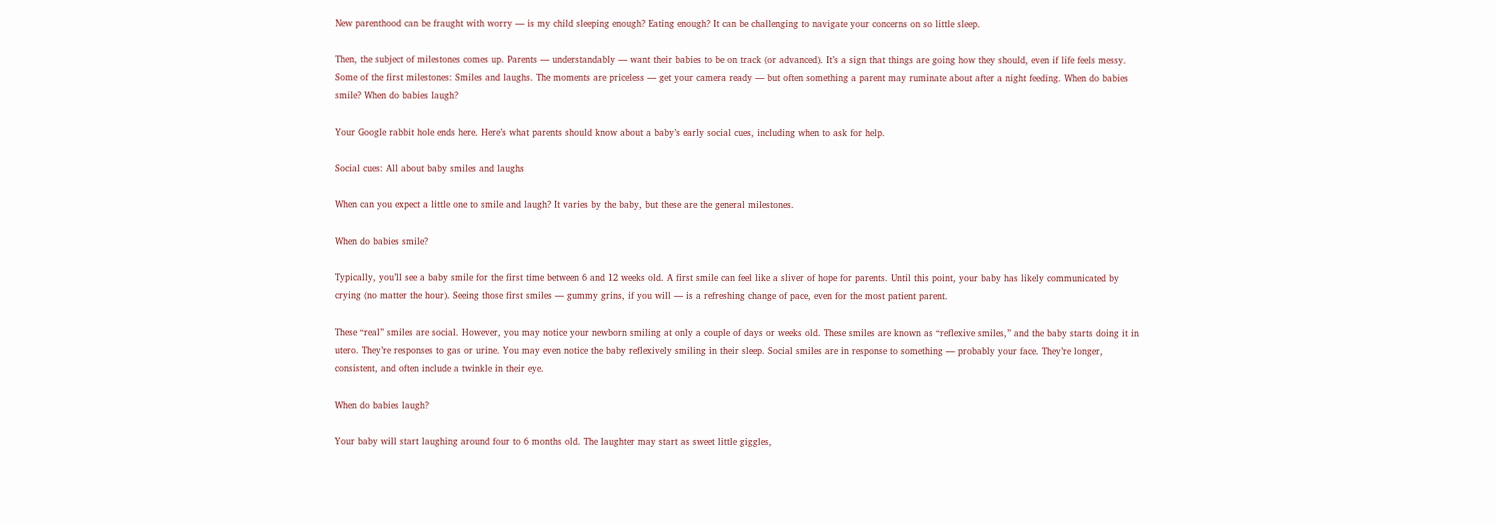New parenthood can be fraught with worry — is my child sleeping enough? Eating enough? It can be challenging to navigate your concerns on so little sleep.

Then, the subject of milestones comes up. Parents — understandably — want their babies to be on track (or advanced). It’s a sign that things are going how they should, even if life feels messy. Some of the first milestones: Smiles and laughs. The moments are priceless — get your camera ready — but often something a parent may ruminate about after a night feeding. When do babies smile? When do babies laugh?

Your Google rabbit hole ends here. Here’s what parents should know about a baby’s early social cues, including when to ask for help.

Social cues: All about baby smiles and laughs

When can you expect a little one to smile and laugh? It varies by the baby, but these are the general milestones.

When do babies smile?

Typically, you’ll see a baby smile for the first time between 6 and 12 weeks old. A first smile can feel like a sliver of hope for parents. Until this point, your baby has likely communicated by crying (no matter the hour). Seeing those first smiles — gummy grins, if you will — is a refreshing change of pace, even for the most patient parent.

These “real” smiles are social. However, you may notice your newborn smiling at only a couple of days or weeks old. These smiles are known as “reflexive smiles,” and the baby starts doing it in utero. They’re responses to gas or urine. You may even notice the baby reflexively smiling in their sleep. Social smiles are in response to something — probably your face. They’re longer, consistent, and often include a twinkle in their eye.

When do babies laugh?

Your baby will start laughing around four to 6 months old. The laughter may start as sweet little giggles,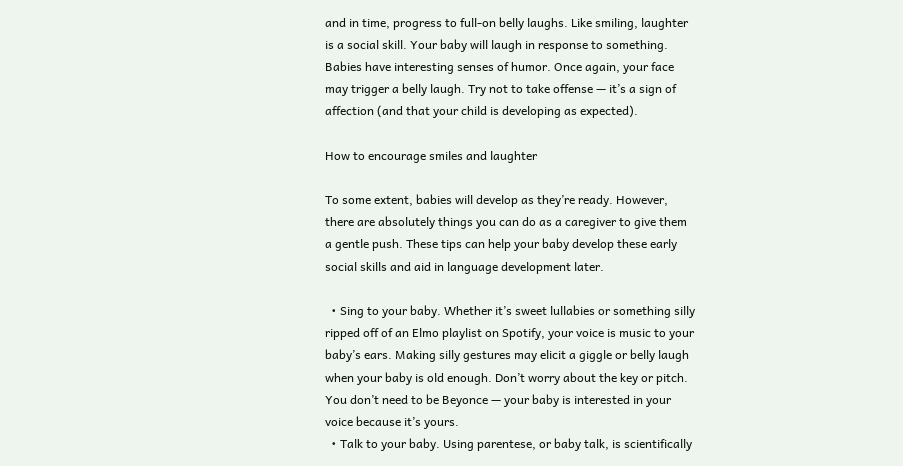and in time, progress to full-on belly laughs. Like smiling, laughter is a social skill. Your baby will laugh in response to something. Babies have interesting senses of humor. Once again, your face may trigger a belly laugh. Try not to take offense — it’s a sign of affection (and that your child is developing as expected).

How to encourage smiles and laughter

To some extent, babies will develop as they’re ready. However, there are absolutely things you can do as a caregiver to give them a gentle push. These tips can help your baby develop these early social skills and aid in language development later.

  • Sing to your baby. Whether it’s sweet lullabies or something silly ripped off of an Elmo playlist on Spotify, your voice is music to your baby’s ears. Making silly gestures may elicit a giggle or belly laugh when your baby is old enough. Don’t worry about the key or pitch. You don’t need to be Beyonce — your baby is interested in your voice because it’s yours.
  • Talk to your baby. Using parentese, or baby talk, is scientifically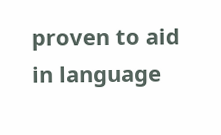proven to aid in language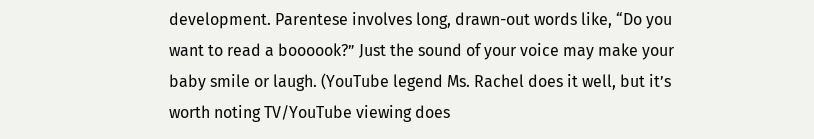development. Parentese involves long, drawn-out words like, “Do you want to read a boooook?” Just the sound of your voice may make your baby smile or laugh. (YouTube legend Ms. Rachel does it well, but it’s worth noting TV/YouTube viewing does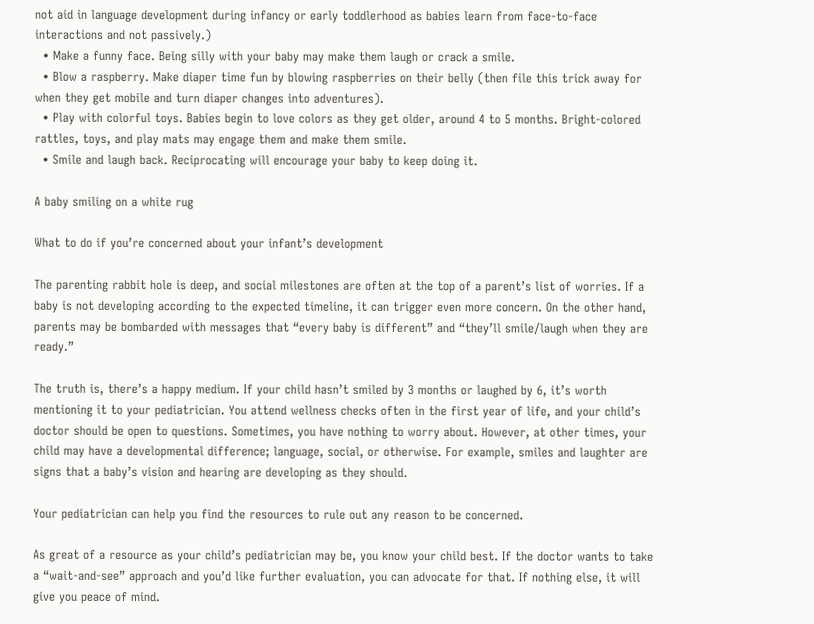not aid in language development during infancy or early toddlerhood as babies learn from face-to-face interactions and not passively.)
  • Make a funny face. Being silly with your baby may make them laugh or crack a smile.
  • Blow a raspberry. Make diaper time fun by blowing raspberries on their belly (then file this trick away for when they get mobile and turn diaper changes into adventures).
  • Play with colorful toys. Babies begin to love colors as they get older, around 4 to 5 months. Bright-colored rattles, toys, and play mats may engage them and make them smile.
  • Smile and laugh back. Reciprocating will encourage your baby to keep doing it.

A baby smiling on a white rug

What to do if you’re concerned about your infant’s development

The parenting rabbit hole is deep, and social milestones are often at the top of a parent’s list of worries. If a baby is not developing according to the expected timeline, it can trigger even more concern. On the other hand, parents may be bombarded with messages that “every baby is different” and “they’ll smile/laugh when they are ready.”

The truth is, there’s a happy medium. If your child hasn’t smiled by 3 months or laughed by 6, it’s worth mentioning it to your pediatrician. You attend wellness checks often in the first year of life, and your child’s doctor should be open to questions. Sometimes, you have nothing to worry about. However, at other times, your child may have a developmental difference; language, social, or otherwise. For example, smiles and laughter are signs that a baby’s vision and hearing are developing as they should.

Your pediatrician can help you find the resources to rule out any reason to be concerned.

As great of a resource as your child’s pediatrician may be, you know your child best. If the doctor wants to take a “wait-and-see” approach and you’d like further evaluation, you can advocate for that. If nothing else, it will give you peace of mind.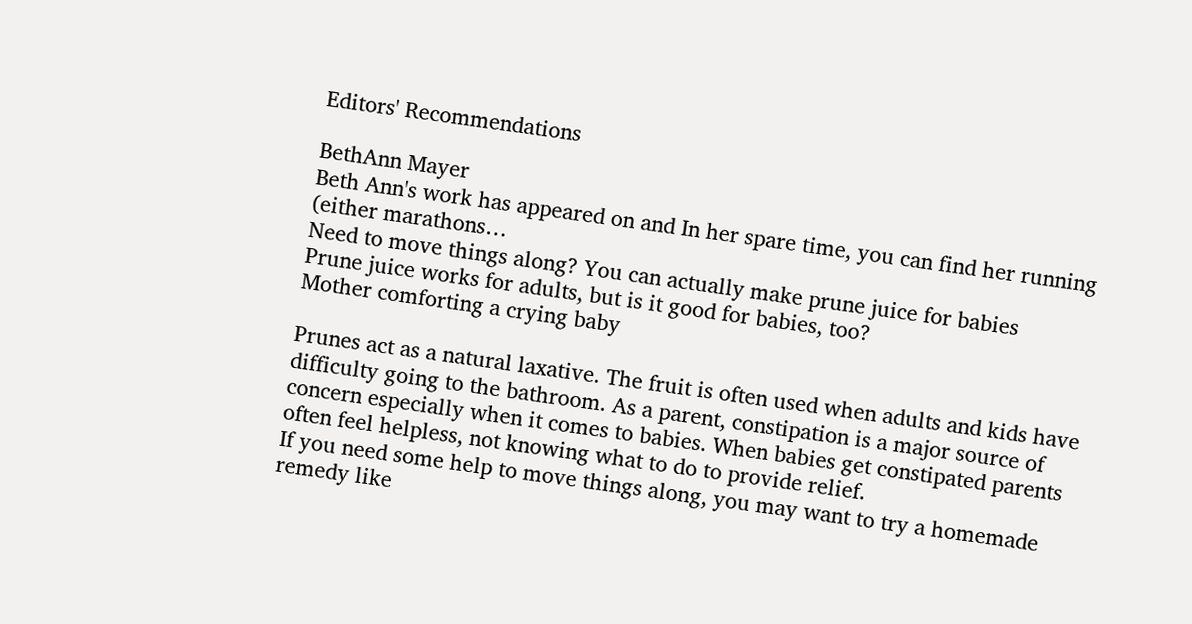Editors' Recommendations

BethAnn Mayer
Beth Ann's work has appeared on and In her spare time, you can find her running (either marathons…
Need to move things along? You can actually make prune juice for babies
Prune juice works for adults, but is it good for babies, too?
Mother comforting a crying baby

Prunes act as a natural laxative. The fruit is often used when adults and kids have difficulty going to the bathroom. As a parent, constipation is a major source of concern especially when it comes to babies. When babies get constipated parents often feel helpless, not knowing what to do to provide relief.
If you need some help to move things along, you may want to try a homemade remedy like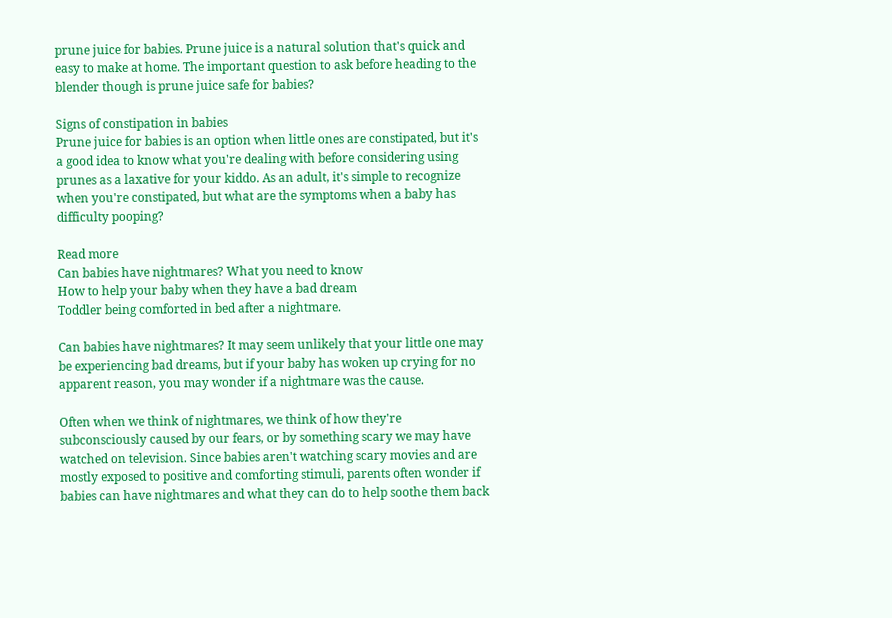prune juice for babies. Prune juice is a natural solution that's quick and easy to make at home. The important question to ask before heading to the blender though is prune juice safe for babies?

Signs of constipation in babies
Prune juice for babies is an option when little ones are constipated, but it's a good idea to know what you're dealing with before considering using prunes as a laxative for your kiddo. As an adult, it's simple to recognize when you're constipated, but what are the symptoms when a baby has difficulty pooping?

Read more
Can babies have nightmares? What you need to know
How to help your baby when they have a bad dream
Toddler being comforted in bed after a nightmare.

Can babies have nightmares? It may seem unlikely that your little one may be experiencing bad dreams, but if your baby has woken up crying for no apparent reason, you may wonder if a nightmare was the cause.

Often when we think of nightmares, we think of how they're subconsciously caused by our fears, or by something scary we may have watched on television. Since babies aren't watching scary movies and are mostly exposed to positive and comforting stimuli, parents often wonder if babies can have nightmares and what they can do to help soothe them back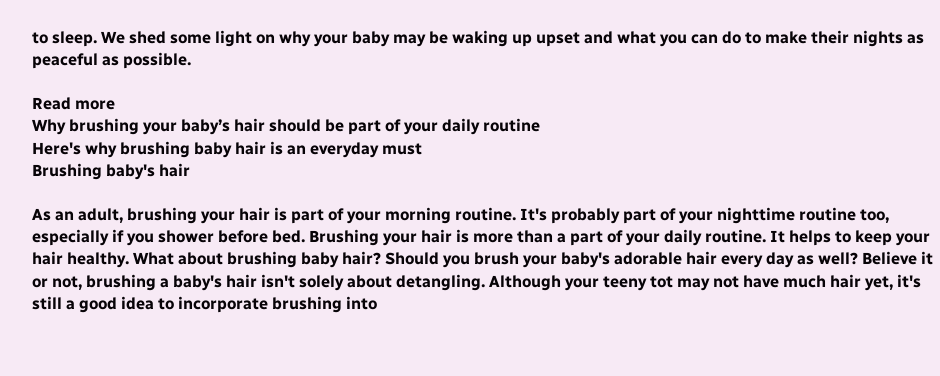to sleep. We shed some light on why your baby may be waking up upset and what you can do to make their nights as peaceful as possible.

Read more
Why brushing your baby’s hair should be part of your daily routine
Here's why brushing baby hair is an everyday must
Brushing baby's hair

As an adult, brushing your hair is part of your morning routine. It's probably part of your nighttime routine too, especially if you shower before bed. Brushing your hair is more than a part of your daily routine. It helps to keep your hair healthy. What about brushing baby hair? Should you brush your baby's adorable hair every day as well? Believe it or not, brushing a baby's hair isn't solely about detangling. Although your teeny tot may not have much hair yet, it's still a good idea to incorporate brushing into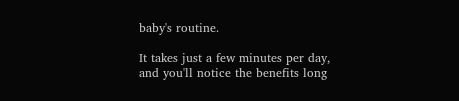baby's routine.

It takes just a few minutes per day, and you'll notice the benefits long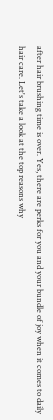after hair brushing time is over. Yes, there are perks for you and your bundle of joy when it comes to daily hair care. Let's take a look at the top reasons why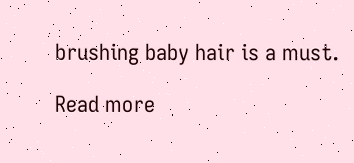brushing baby hair is a must.

Read more